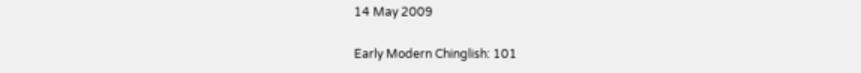14 May 2009

Early Modern Chinglish: 101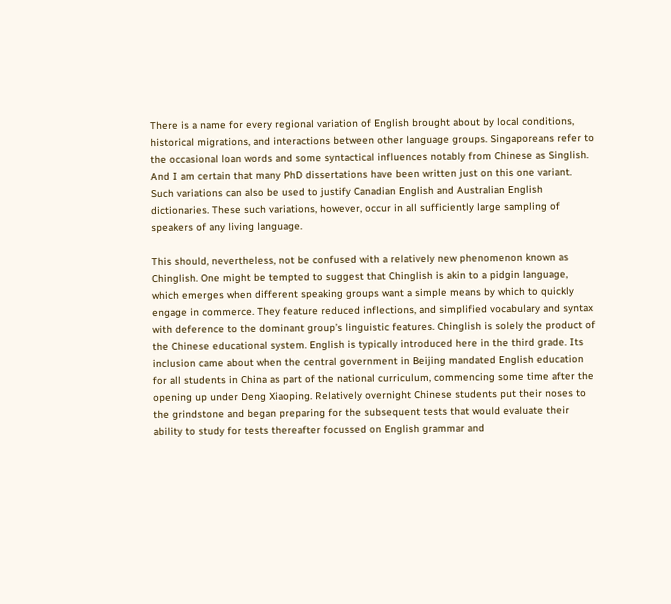There is a name for every regional variation of English brought about by local conditions, historical migrations, and interactions between other language groups. Singaporeans refer to the occasional loan words and some syntactical influences notably from Chinese as Singlish. And I am certain that many PhD dissertations have been written just on this one variant. Such variations can also be used to justify Canadian English and Australian English dictionaries. These such variations, however, occur in all sufficiently large sampling of speakers of any living language.

This should, nevertheless, not be confused with a relatively new phenomenon known as Chinglish. One might be tempted to suggest that Chinglish is akin to a pidgin language, which emerges when different speaking groups want a simple means by which to quickly engage in commerce. They feature reduced inflections, and simplified vocabulary and syntax with deference to the dominant group’s linguistic features. Chinglish is solely the product of the Chinese educational system. English is typically introduced here in the third grade. Its inclusion came about when the central government in Beijing mandated English education for all students in China as part of the national curriculum, commencing some time after the opening up under Deng Xiaoping. Relatively overnight Chinese students put their noses to the grindstone and began preparing for the subsequent tests that would evaluate their ability to study for tests thereafter focussed on English grammar and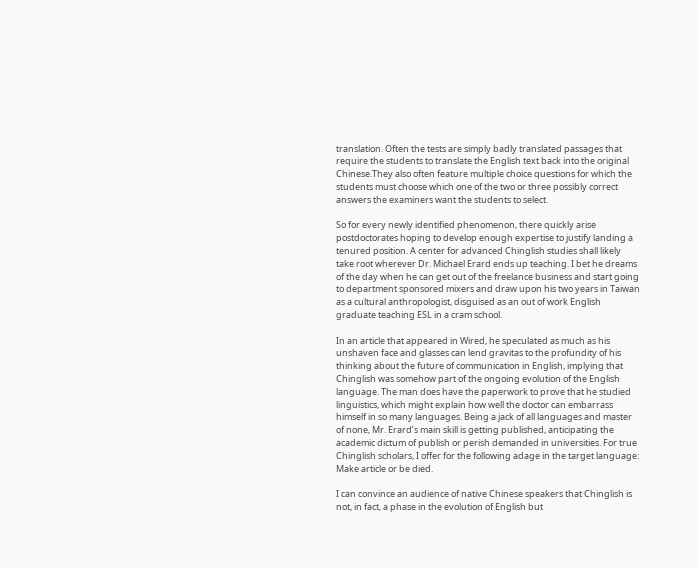translation. Often the tests are simply badly translated passages that require the students to translate the English text back into the original Chinese.They also often feature multiple choice questions for which the students must choose which one of the two or three possibly correct answers the examiners want the students to select.

So for every newly identified phenomenon, there quickly arise postdoctorates hoping to develop enough expertise to justify landing a tenured position. A center for advanced Chinglish studies shall likely take root wherever Dr. Michael Erard ends up teaching. I bet he dreams of the day when he can get out of the freelance business and start going to department sponsored mixers and draw upon his two years in Taiwan as a cultural anthropologist, disguised as an out of work English graduate teaching ESL in a cram school.

In an article that appeared in Wired, he speculated as much as his unshaven face and glasses can lend gravitas to the profundity of his thinking about the future of communication in English, implying that Chinglish was somehow part of the ongoing evolution of the English language. The man does have the paperwork to prove that he studied linguistics, which might explain how well the doctor can embarrass himself in so many languages. Being a jack of all languages and master of none, Mr. Erard’s main skill is getting published, anticipating the academic dictum of publish or perish demanded in universities. For true Chinglish scholars, I offer for the following adage in the target language: Make article or be died.

I can convince an audience of native Chinese speakers that Chinglish is not, in fact, a phase in the evolution of English but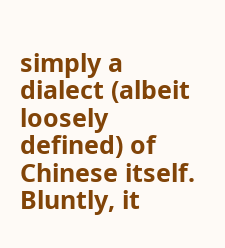simply a dialect (albeit loosely defined) of Chinese itself. Bluntly, it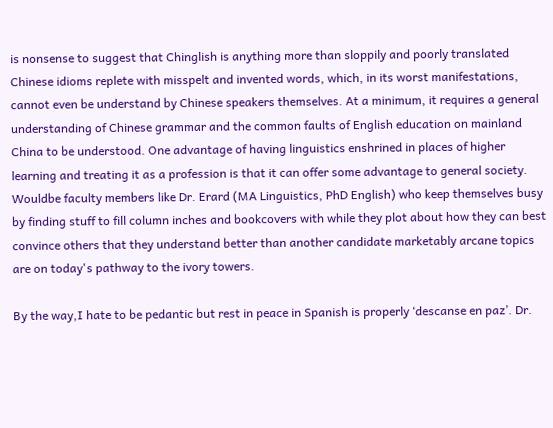is nonsense to suggest that Chinglish is anything more than sloppily and poorly translated Chinese idioms replete with misspelt and invented words, which, in its worst manifestations, cannot even be understand by Chinese speakers themselves. At a minimum, it requires a general understanding of Chinese grammar and the common faults of English education on mainland China to be understood. One advantage of having linguistics enshrined in places of higher learning and treating it as a profession is that it can offer some advantage to general society. Wouldbe faculty members like Dr. Erard (MA Linguistics, PhD English) who keep themselves busy by finding stuff to fill column inches and bookcovers with while they plot about how they can best convince others that they understand better than another candidate marketably arcane topics are on today's pathway to the ivory towers.

By the way,I hate to be pedantic but rest in peace in Spanish is properly ‘descanse en paz’. Dr.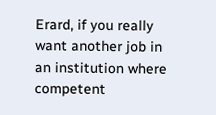Erard, if you really want another job in an institution where competent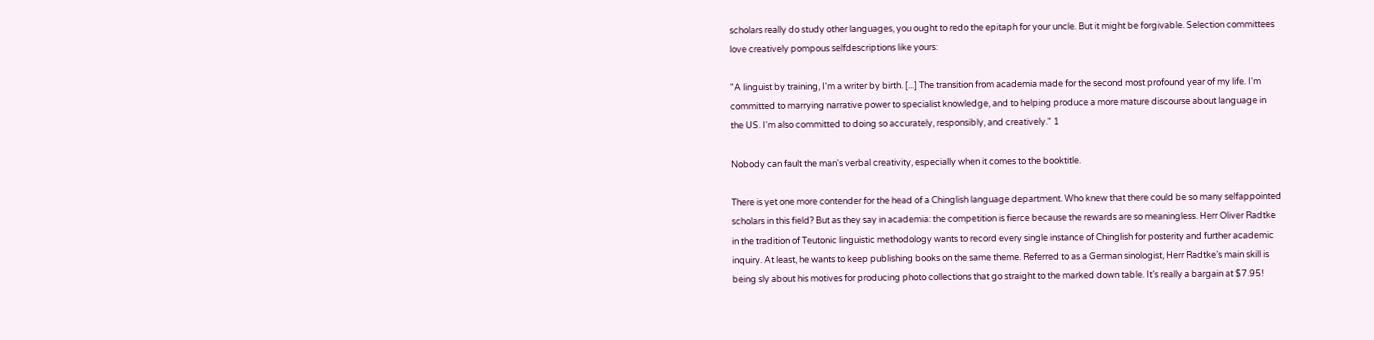scholars really do study other languages, you ought to redo the epitaph for your uncle. But it might be forgivable. Selection committees love creatively pompous selfdescriptions like yours:

"A linguist by training, I'm a writer by birth. [...] The transition from academia made for the second most profound year of my life. I'm committed to marrying narrative power to specialist knowledge, and to helping produce a more mature discourse about language in the US. I'm also committed to doing so accurately, responsibly, and creatively." 1

Nobody can fault the man's verbal creativity, especially when it comes to the booktitle.

There is yet one more contender for the head of a Chinglish language department. Who knew that there could be so many selfappointed scholars in this field? But as they say in academia: the competition is fierce because the rewards are so meaningless. Herr Oliver Radtke in the tradition of Teutonic linguistic methodology wants to record every single instance of Chinglish for posterity and further academic inquiry. At least, he wants to keep publishing books on the same theme. Referred to as a German sinologist, Herr Radtke’s main skill is being sly about his motives for producing photo collections that go straight to the marked down table. It’s really a bargain at $7.95!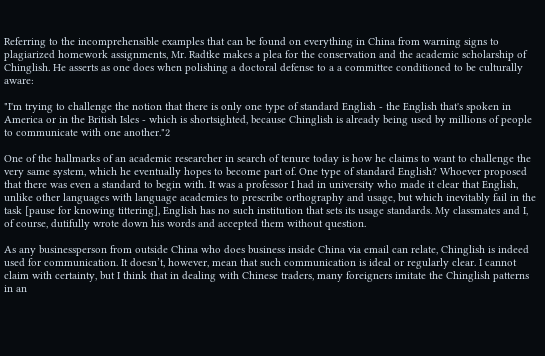Referring to the incomprehensible examples that can be found on everything in China from warning signs to plagiarized homework assignments, Mr. Radtke makes a plea for the conservation and the academic scholarship of Chinglish. He asserts as one does when polishing a doctoral defense to a a committee conditioned to be culturally aware:

"I'm trying to challenge the notion that there is only one type of standard English - the English that's spoken in America or in the British Isles - which is shortsighted, because Chinglish is already being used by millions of people to communicate with one another."2

One of the hallmarks of an academic researcher in search of tenure today is how he claims to want to challenge the very same system, which he eventually hopes to become part of. One type of standard English? Whoever proposed that there was even a standard to begin with. It was a professor I had in university who made it clear that English, unlike other languages with language academies to prescribe orthography and usage, but which inevitably fail in the task [pause for knowing tittering], English has no such institution that sets its usage standards. My classmates and I, of course, dutifully wrote down his words and accepted them without question.

As any businessperson from outside China who does business inside China via email can relate, Chinglish is indeed used for communication. It doesn’t, however, mean that such communication is ideal or regularly clear. I cannot claim with certainty, but I think that in dealing with Chinese traders, many foreigners imitate the Chinglish patterns in an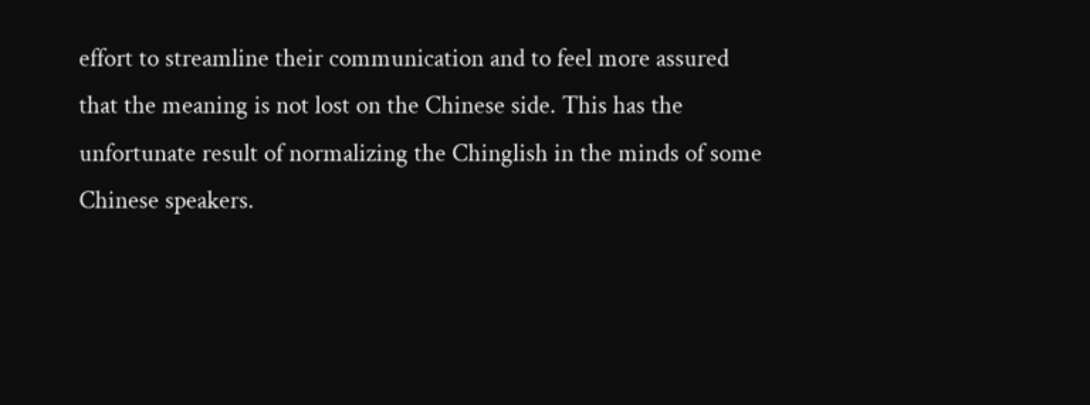effort to streamline their communication and to feel more assured that the meaning is not lost on the Chinese side. This has the unfortunate result of normalizing the Chinglish in the minds of some Chinese speakers.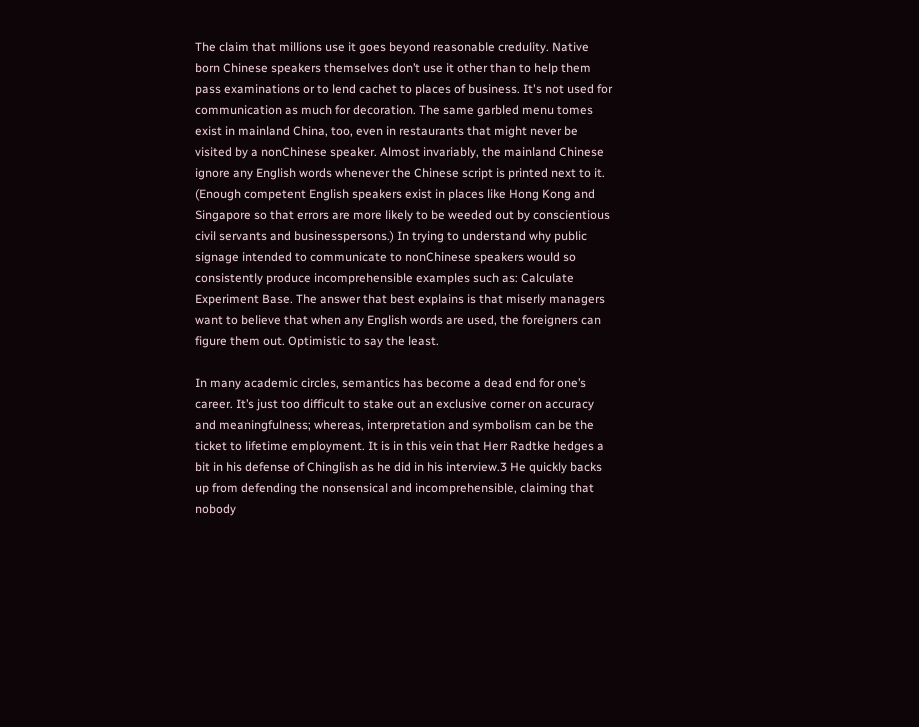The claim that millions use it goes beyond reasonable credulity. Native born Chinese speakers themselves don’t use it other than to help them pass examinations or to lend cachet to places of business. It's not used for communication as much for decoration. The same garbled menu tomes exist in mainland China, too, even in restaurants that might never be visited by a nonChinese speaker. Almost invariably, the mainland Chinese ignore any English words whenever the Chinese script is printed next to it. (Enough competent English speakers exist in places like Hong Kong and Singapore so that errors are more likely to be weeded out by conscientious civil servants and businesspersons.) In trying to understand why public signage intended to communicate to nonChinese speakers would so consistently produce incomprehensible examples such as: Calculate Experiment Base. The answer that best explains is that miserly managers want to believe that when any English words are used, the foreigners can figure them out. Optimistic to say the least.

In many academic circles, semantics has become a dead end for one’s career. It’s just too difficult to stake out an exclusive corner on accuracy and meaningfulness; whereas, interpretation and symbolism can be the ticket to lifetime employment. It is in this vein that Herr Radtke hedges a bit in his defense of Chinglish as he did in his interview.3 He quickly backs up from defending the nonsensical and incomprehensible, claiming that nobody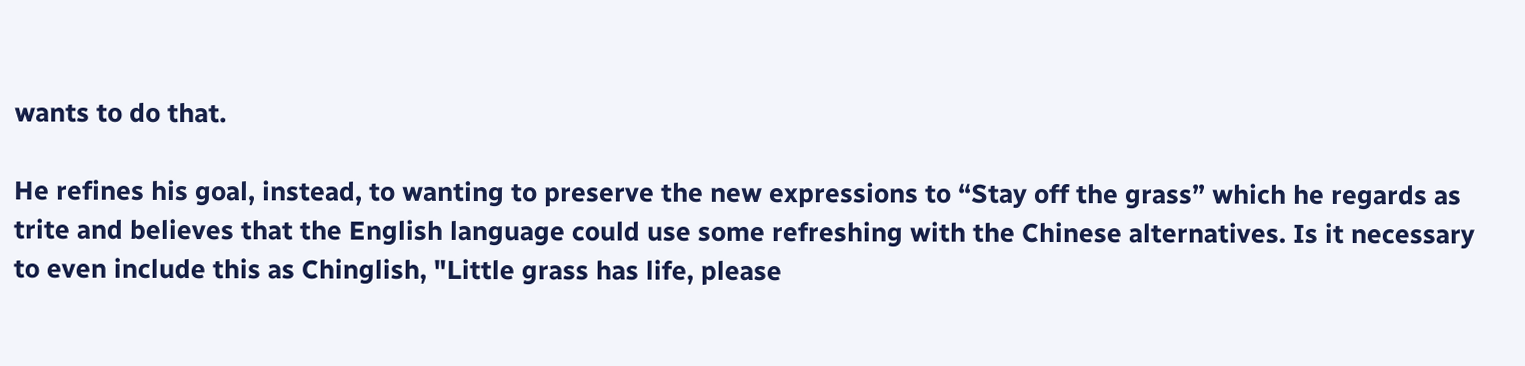wants to do that.

He refines his goal, instead, to wanting to preserve the new expressions to “Stay off the grass” which he regards as trite and believes that the English language could use some refreshing with the Chinese alternatives. Is it necessary to even include this as Chinglish, "Little grass has life, please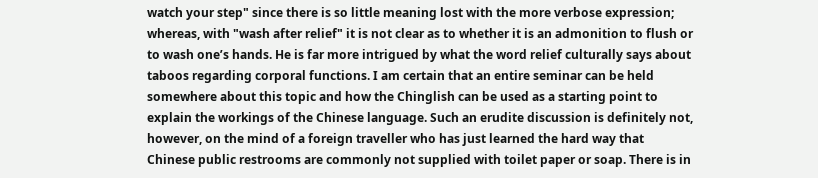watch your step" since there is so little meaning lost with the more verbose expression; whereas, with "wash after relief" it is not clear as to whether it is an admonition to flush or to wash one’s hands. He is far more intrigued by what the word relief culturally says about taboos regarding corporal functions. I am certain that an entire seminar can be held somewhere about this topic and how the Chinglish can be used as a starting point to explain the workings of the Chinese language. Such an erudite discussion is definitely not, however, on the mind of a foreign traveller who has just learned the hard way that Chinese public restrooms are commonly not supplied with toilet paper or soap. There is in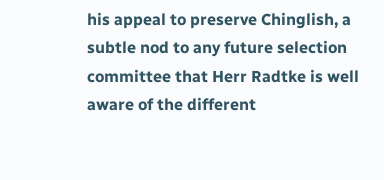his appeal to preserve Chinglish, a subtle nod to any future selection committee that Herr Radtke is well aware of the different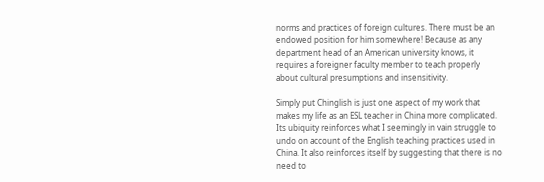norms and practices of foreign cultures. There must be an endowed position for him somewhere! Because as any department head of an American university knows, it requires a foreigner faculty member to teach properly about cultural presumptions and insensitivity.

Simply put Chinglish is just one aspect of my work that makes my life as an ESL teacher in China more complicated. Its ubiquity reinforces what I seemingly in vain struggle to undo on account of the English teaching practices used in China. It also reinforces itself by suggesting that there is no need to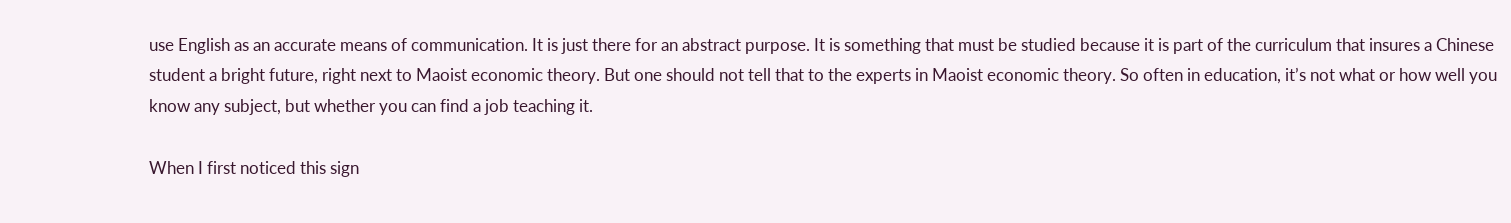use English as an accurate means of communication. It is just there for an abstract purpose. It is something that must be studied because it is part of the curriculum that insures a Chinese student a bright future, right next to Maoist economic theory. But one should not tell that to the experts in Maoist economic theory. So often in education, it’s not what or how well you know any subject, but whether you can find a job teaching it.

When I first noticed this sign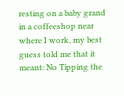resting on a baby grand in a coffeeshop near where I work, my best guess told me that it meant: No Tipping the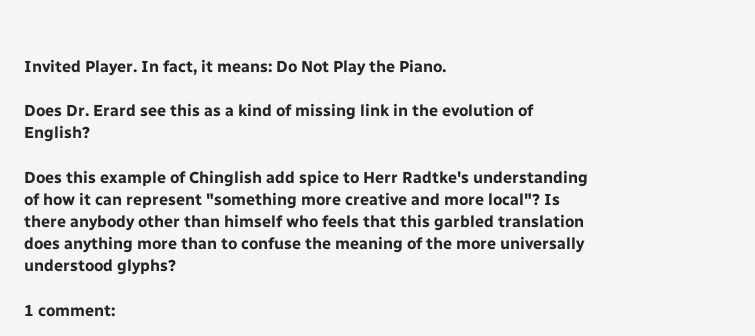Invited Player. In fact, it means: Do Not Play the Piano.

Does Dr. Erard see this as a kind of missing link in the evolution of English?

Does this example of Chinglish add spice to Herr Radtke's understanding of how it can represent "something more creative and more local"? Is there anybody other than himself who feels that this garbled translation does anything more than to confuse the meaning of the more universally understood glyphs?

1 comment: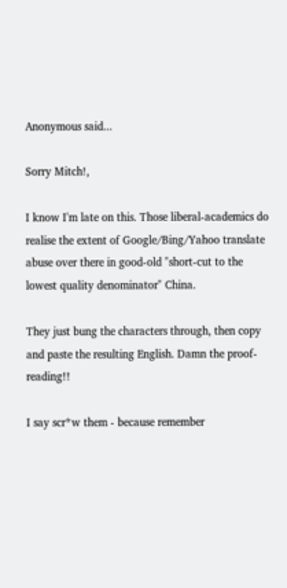Anonymous said...

Sorry Mitch!,

I know I'm late on this. Those liberal-academics do realise the extent of Google/Bing/Yahoo translate abuse over there in good-old "short-cut to the lowest quality denominator" China.

They just bung the characters through, then copy and paste the resulting English. Damn the proof-reading!!

I say scr*w them - because remember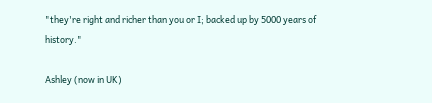"they're right and richer than you or I; backed up by 5000 years of history."

Ashley (now in UK)